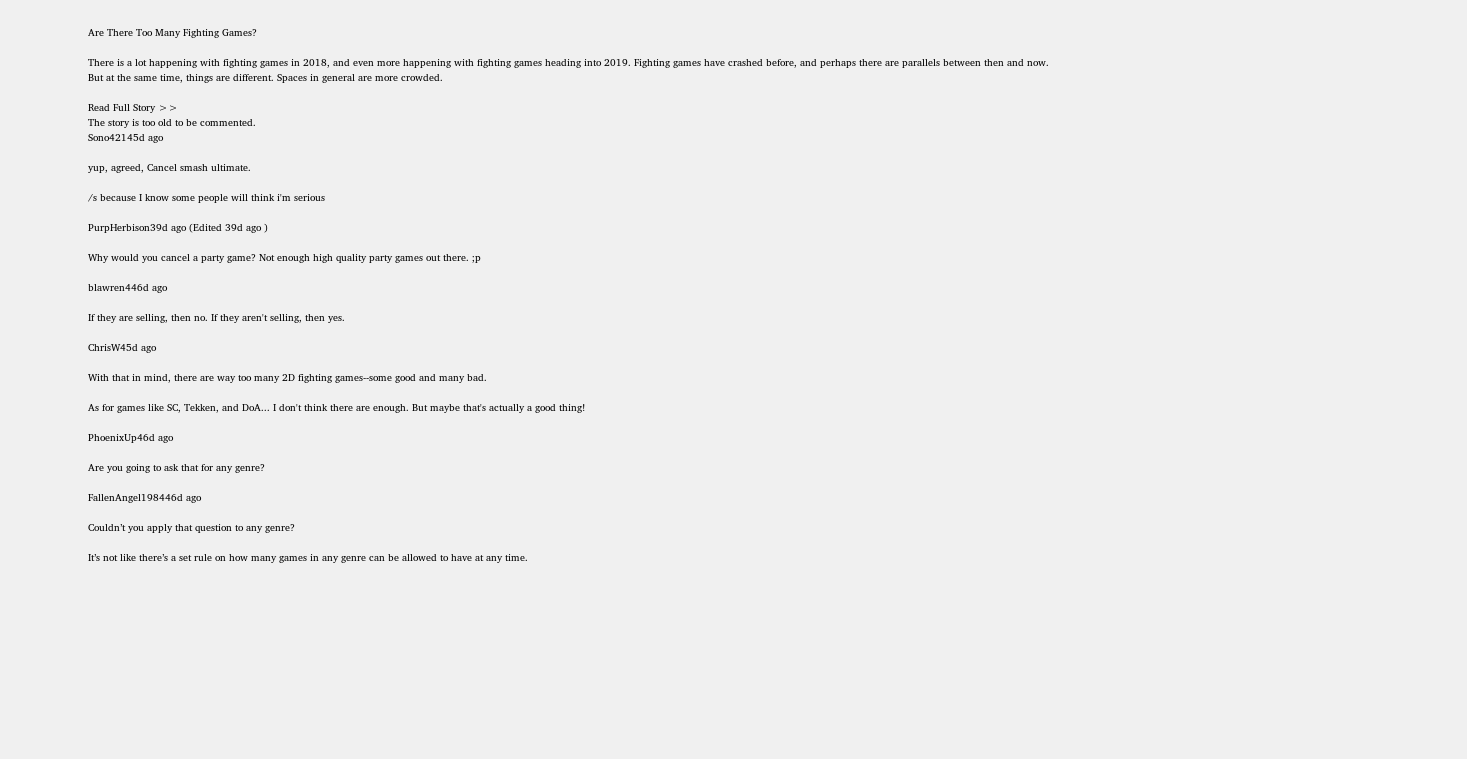Are There Too Many Fighting Games?

There is a lot happening with fighting games in 2018, and even more happening with fighting games heading into 2019. Fighting games have crashed before, and perhaps there are parallels between then and now. But at the same time, things are different. Spaces in general are more crowded.

Read Full Story >>
The story is too old to be commented.
Sono42145d ago

yup, agreed, Cancel smash ultimate.

/s because I know some people will think i'm serious

PurpHerbison39d ago (Edited 39d ago )

Why would you cancel a party game? Not enough high quality party games out there. ;p

blawren446d ago

If they are selling, then no. If they aren't selling, then yes.

ChrisW45d ago

With that in mind, there are way too many 2D fighting games--some good and many bad.

As for games like SC, Tekken, and DoA... I don't think there are enough. But maybe that's actually a good thing!

PhoenixUp46d ago

Are you going to ask that for any genre?

FallenAngel198446d ago

Couldn’t you apply that question to any genre?

It’s not like there’s a set rule on how many games in any genre can be allowed to have at any time.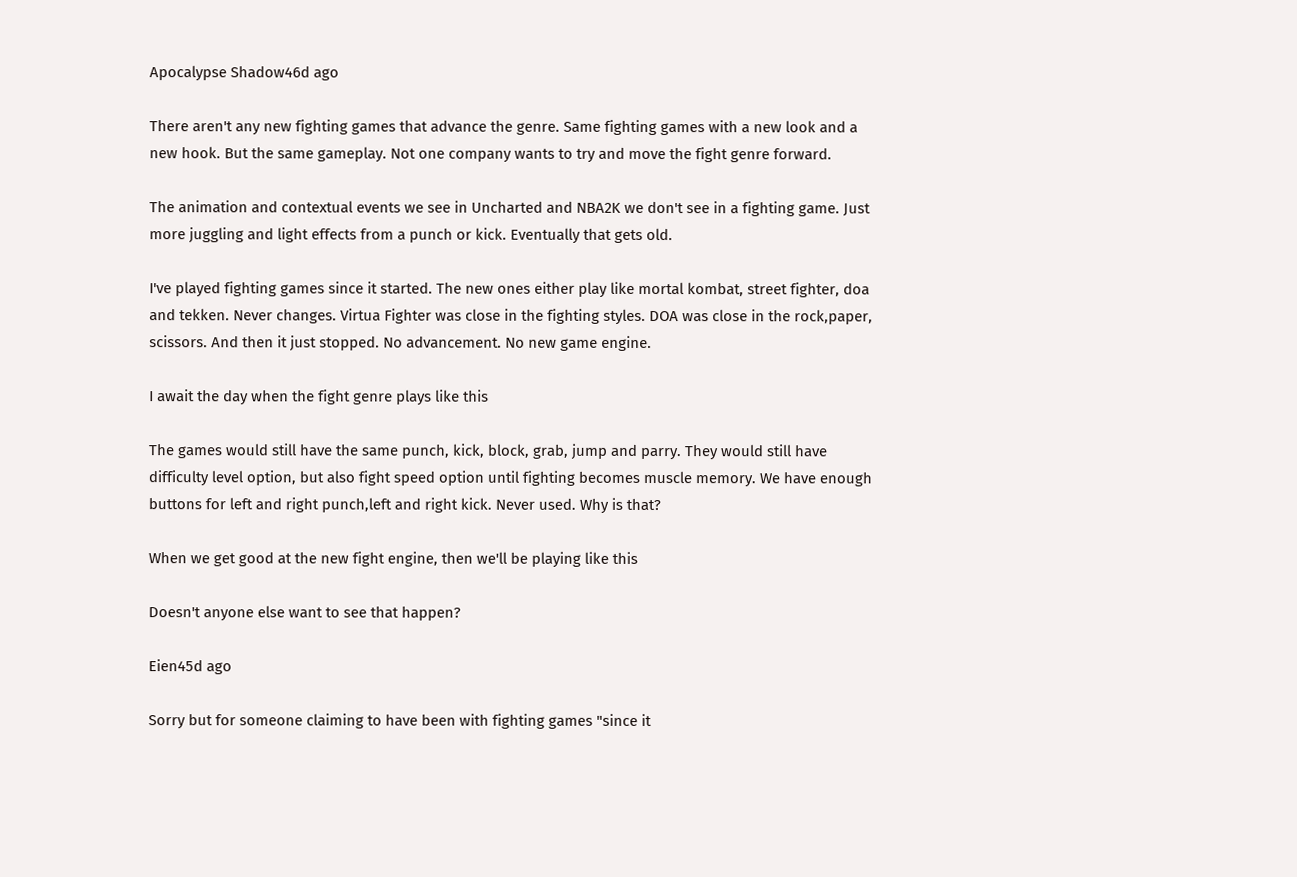Apocalypse Shadow46d ago

There aren't any new fighting games that advance the genre. Same fighting games with a new look and a new hook. But the same gameplay. Not one company wants to try and move the fight genre forward.

The animation and contextual events we see in Uncharted and NBA2K we don't see in a fighting game. Just more juggling and light effects from a punch or kick. Eventually that gets old.

I've played fighting games since it started. The new ones either play like mortal kombat, street fighter, doa and tekken. Never changes. Virtua Fighter was close in the fighting styles. DOA was close in the rock,paper, scissors. And then it just stopped. No advancement. No new game engine.

I await the day when the fight genre plays like this

The games would still have the same punch, kick, block, grab, jump and parry. They would still have difficulty level option, but also fight speed option until fighting becomes muscle memory. We have enough buttons for left and right punch,left and right kick. Never used. Why is that?

When we get good at the new fight engine, then we'll be playing like this

Doesn't anyone else want to see that happen?

Eien45d ago

Sorry but for someone claiming to have been with fighting games "since it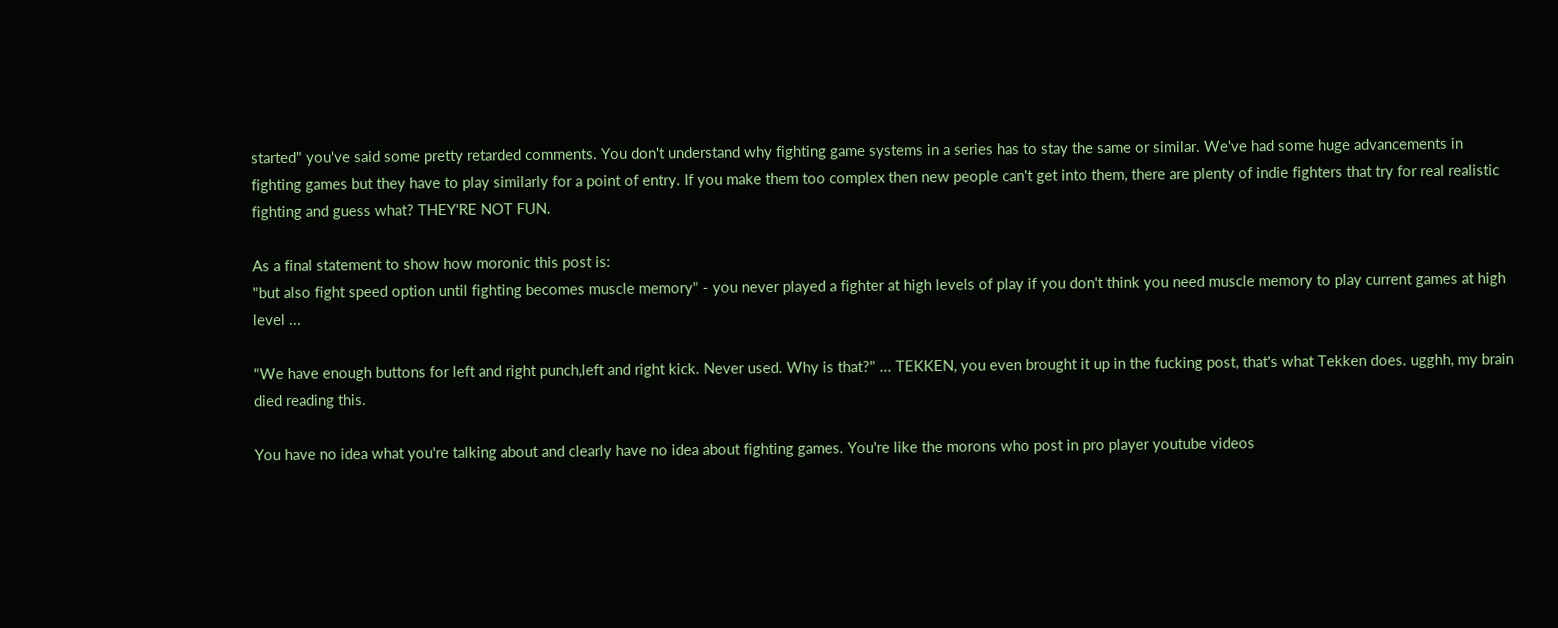started" you've said some pretty retarded comments. You don't understand why fighting game systems in a series has to stay the same or similar. We've had some huge advancements in fighting games but they have to play similarly for a point of entry. If you make them too complex then new people can't get into them, there are plenty of indie fighters that try for real realistic fighting and guess what? THEY'RE NOT FUN.

As a final statement to show how moronic this post is:
"but also fight speed option until fighting becomes muscle memory" - you never played a fighter at high levels of play if you don't think you need muscle memory to play current games at high level ...

"We have enough buttons for left and right punch,left and right kick. Never used. Why is that?" ... TEKKEN, you even brought it up in the fucking post, that's what Tekken does. ugghh, my brain died reading this.

You have no idea what you're talking about and clearly have no idea about fighting games. You're like the morons who post in pro player youtube videos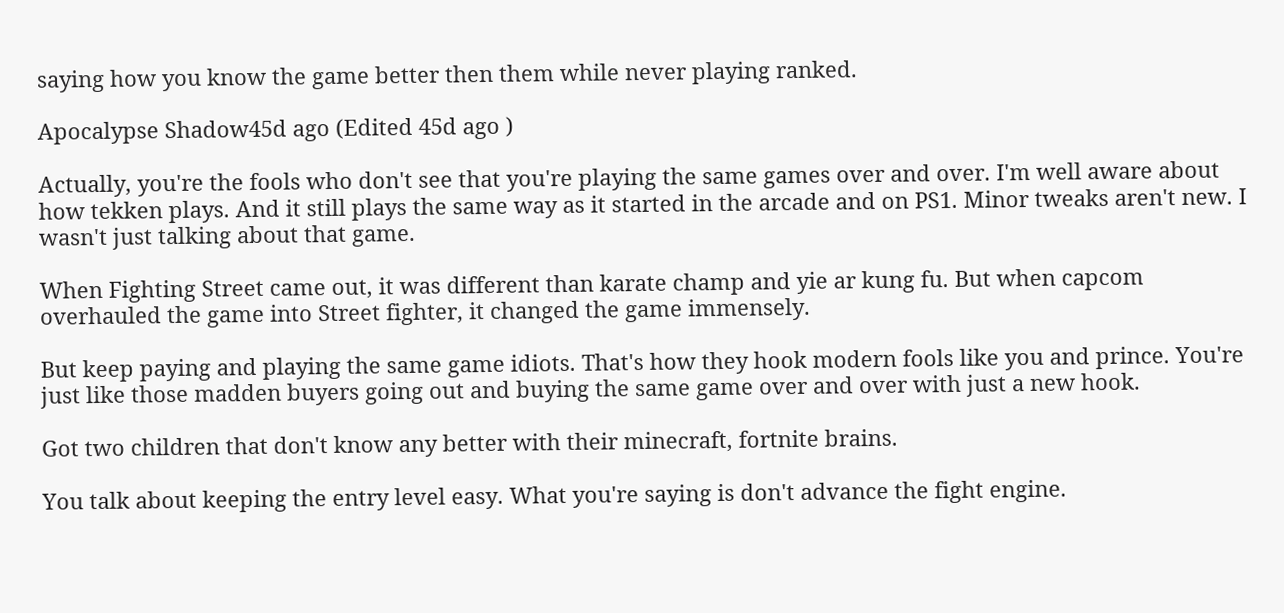saying how you know the game better then them while never playing ranked.

Apocalypse Shadow45d ago (Edited 45d ago )

Actually, you're the fools who don't see that you're playing the same games over and over. I'm well aware about how tekken plays. And it still plays the same way as it started in the arcade and on PS1. Minor tweaks aren't new. I wasn't just talking about that game.

When Fighting Street came out, it was different than karate champ and yie ar kung fu. But when capcom overhauled the game into Street fighter, it changed the game immensely.

But keep paying and playing the same game idiots. That's how they hook modern fools like you and prince. You're just like those madden buyers going out and buying the same game over and over with just a new hook.

Got two children that don't know any better with their minecraft, fortnite brains.

You talk about keeping the entry level easy. What you're saying is don't advance the fight engine.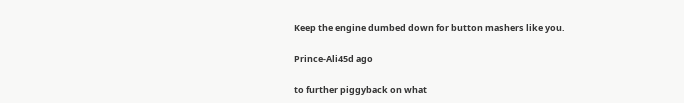Keep the engine dumbed down for button mashers like you.

Prince-Ali45d ago

to further piggyback on what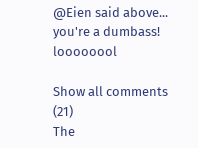@Eien said above... you're a dumbass! loooooool

Show all comments (21)
The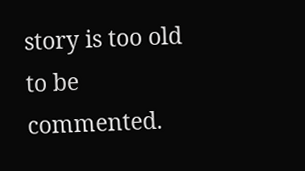story is too old to be commented.